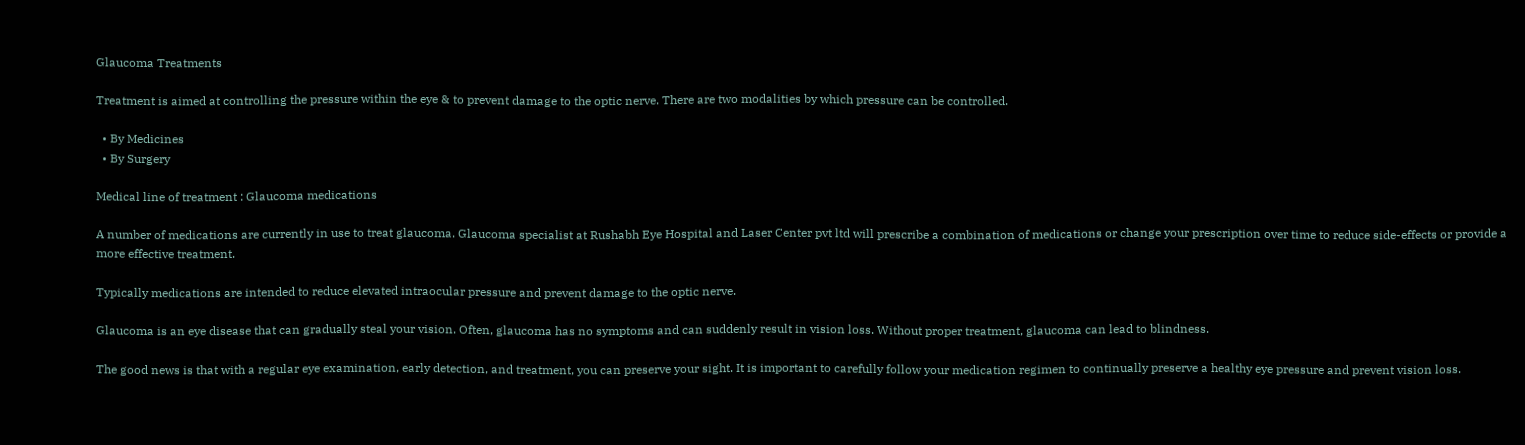Glaucoma Treatments

Treatment is aimed at controlling the pressure within the eye & to prevent damage to the optic nerve. There are two modalities by which pressure can be controlled.

  • By Medicines
  • By Surgery

Medical line of treatment : Glaucoma medications

A number of medications are currently in use to treat glaucoma. Glaucoma specialist at Rushabh Eye Hospital and Laser Center pvt ltd will prescribe a combination of medications or change your prescription over time to reduce side-effects or provide a more effective treatment.

Typically medications are intended to reduce elevated intraocular pressure and prevent damage to the optic nerve.

Glaucoma is an eye disease that can gradually steal your vision. Often, glaucoma has no symptoms and can suddenly result in vision loss. Without proper treatment, glaucoma can lead to blindness.

The good news is that with a regular eye examination, early detection, and treatment, you can preserve your sight. It is important to carefully follow your medication regimen to continually preserve a healthy eye pressure and prevent vision loss.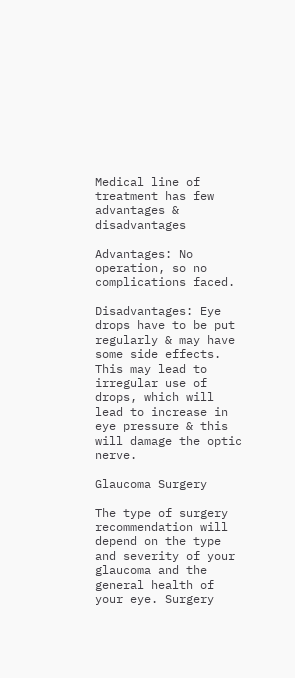Medical line of treatment has few advantages & disadvantages

Advantages: No operation, so no complications faced.

Disadvantages: Eye drops have to be put regularly & may have some side effects. This may lead to irregular use of drops, which will lead to increase in eye pressure & this will damage the optic nerve.

Glaucoma Surgery

The type of surgery recommendation will depend on the type and severity of your glaucoma and the general health of your eye. Surgery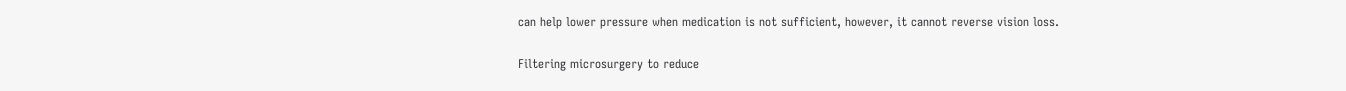can help lower pressure when medication is not sufficient, however, it cannot reverse vision loss.

Filtering microsurgery to reduce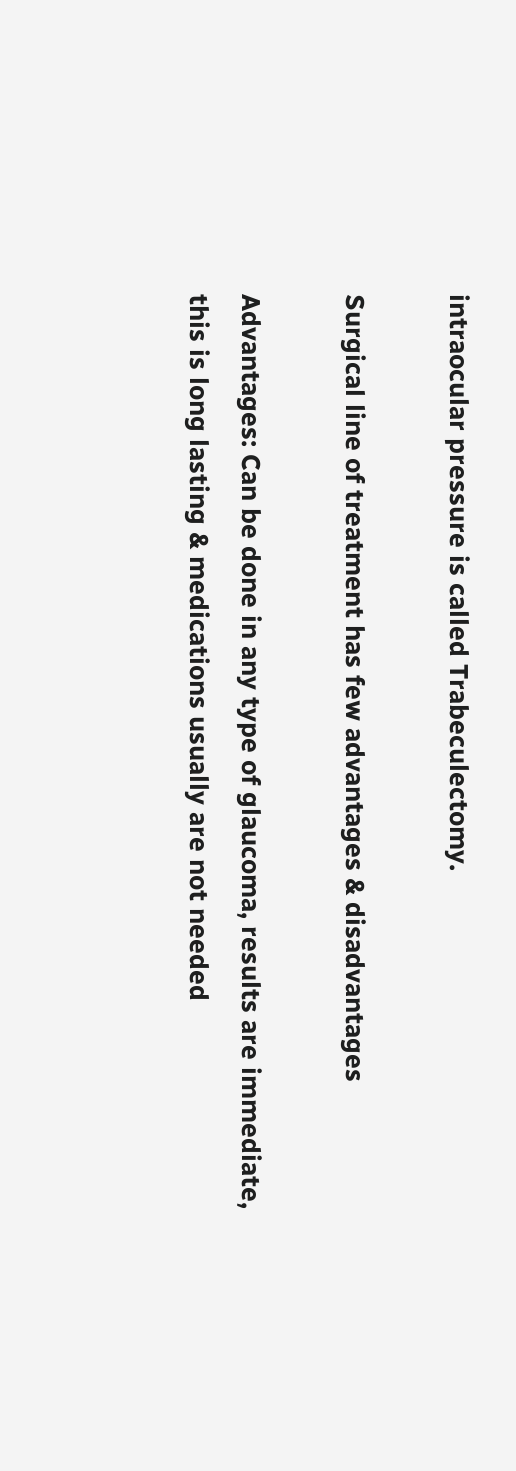intraocular pressure is called Trabeculectomy.

Surgical line of treatment has few advantages & disadvantages

Advantages: Can be done in any type of glaucoma, results are immediate, this is long lasting & medications usually are not needed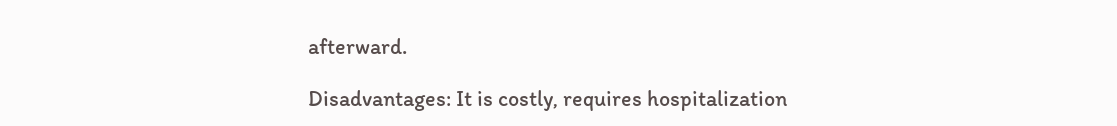afterward.

Disadvantages: It is costly, requires hospitalization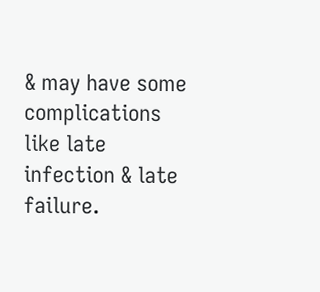& may have some complications like late infection & late failure.